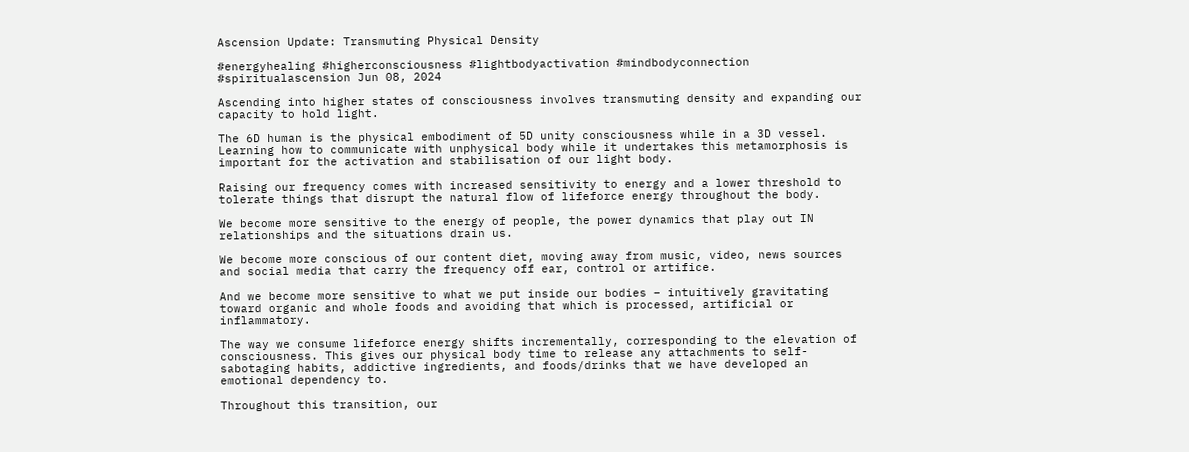Ascension Update: Transmuting Physical Density

#energyhealing #higherconsciousness #lightbodyactivation #mindbodyconnection #spiritualascension Jun 08, 2024

Ascending into higher states of consciousness involves transmuting density and expanding our capacity to hold light.

The 6D human is the physical embodiment of 5D unity consciousness while in a 3D vessel. Learning how to communicate with unphysical body while it undertakes this metamorphosis is important for the activation and stabilisation of our light body.

Raising our frequency comes with increased sensitivity to energy and a lower threshold to tolerate things that disrupt the natural flow of lifeforce energy throughout the body.

We become more sensitive to the energy of people, the power dynamics that play out IN relationships and the situations drain us.

We become more conscious of our content diet, moving away from music, video, news sources and social media that carry the frequency off ear, control or artifice.

And we become more sensitive to what we put inside our bodies – intuitively gravitating toward organic and whole foods and avoiding that which is processed, artificial or inflammatory.

The way we consume lifeforce energy shifts incrementally, corresponding to the elevation of consciousness. This gives our physical body time to release any attachments to self-sabotaging habits, addictive ingredients, and foods/drinks that we have developed an emotional dependency to.

Throughout this transition, our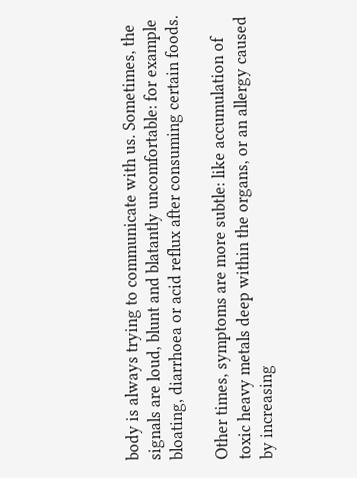body is always trying to communicate with us. Sometimes, the signals are loud, blunt and blatantly uncomfortable: for example bloating, diarrhoea or acid reflux after consuming certain foods.

Other times, symptoms are more subtle: like accumulation of toxic heavy metals deep within the organs, or an allergy caused by increasing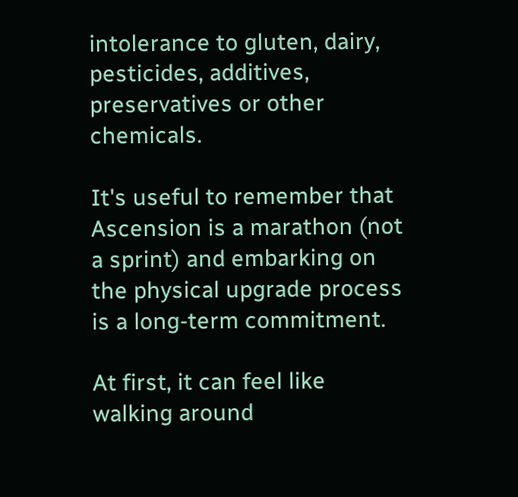intolerance to gluten, dairy, pesticides, additives, preservatives or other chemicals.

It's useful to remember that Ascension is a marathon (not a sprint) and embarking on the physical upgrade process is a long-term commitment.

At first, it can feel like walking around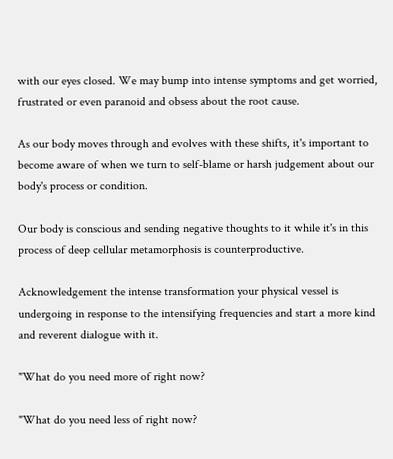with our eyes closed. We may bump into intense symptoms and get worried, frustrated or even paranoid and obsess about the root cause.

As our body moves through and evolves with these shifts, it's important to become aware of when we turn to self-blame or harsh judgement about our body's process or condition.

Our body is conscious and sending negative thoughts to it while it's in this process of deep cellular metamorphosis is counterproductive.

Acknowledgement the intense transformation your physical vessel is undergoing in response to the intensifying frequencies and start a more kind and reverent dialogue with it.

"What do you need more of right now?

"What do you need less of right now?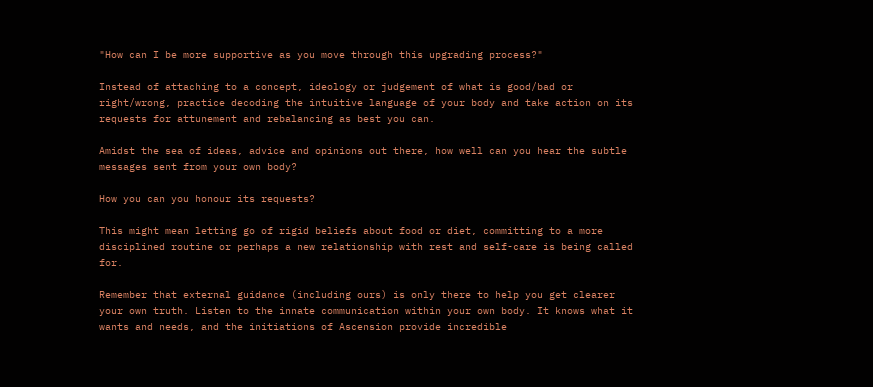"How can I be more supportive as you move through this upgrading process?"

Instead of attaching to a concept, ideology or judgement of what is good/bad or right/wrong, practice decoding the intuitive language of your body and take action on its requests for attunement and rebalancing as best you can.

Amidst the sea of ideas, advice and opinions out there, how well can you hear the subtle messages sent from your own body?

How you can you honour its requests?

This might mean letting go of rigid beliefs about food or diet, committing to a more disciplined routine or perhaps a new relationship with rest and self-care is being called for.

Remember that external guidance (including ours) is only there to help you get clearer your own truth. Listen to the innate communication within your own body. It knows what it wants and needs, and the initiations of Ascension provide incredible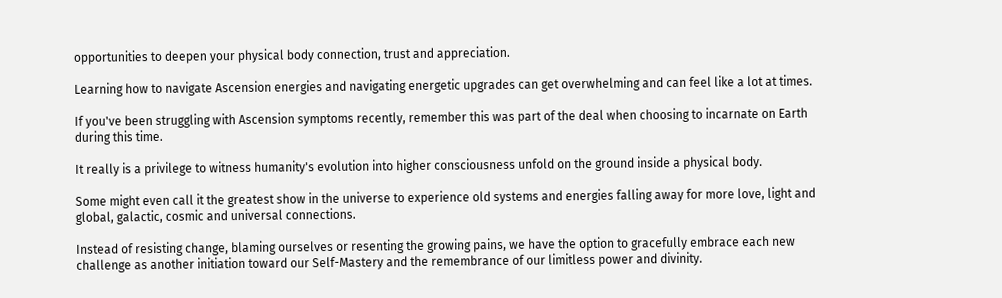opportunities to deepen your physical body connection, trust and appreciation.

Learning how to navigate Ascension energies and navigating energetic upgrades can get overwhelming and can feel like a lot at times.

If you've been struggling with Ascension symptoms recently, remember this was part of the deal when choosing to incarnate on Earth during this time.

It really is a privilege to witness humanity's evolution into higher consciousness unfold on the ground inside a physical body.

Some might even call it the greatest show in the universe to experience old systems and energies falling away for more love, light and global, galactic, cosmic and universal connections.

Instead of resisting change, blaming ourselves or resenting the growing pains, we have the option to gracefully embrace each new challenge as another initiation toward our Self-Mastery and the remembrance of our limitless power and divinity.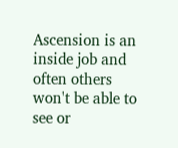Ascension is an inside job and often others won't be able to see or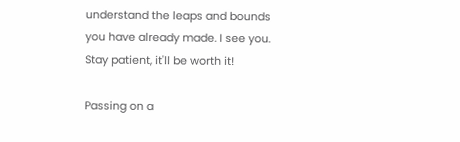understand the leaps and bounds you have already made. I see you. Stay patient, it'll be worth it!

Passing on a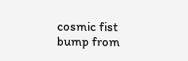cosmic fist bump from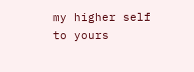my higher self to yours